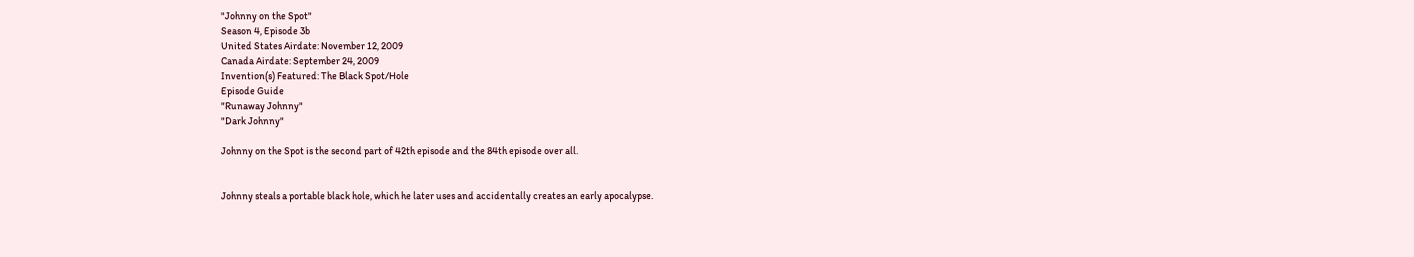"Johnny on the Spot"
Season 4, Episode 3b
United States Airdate: November 12, 2009
Canada Airdate: September 24, 2009
Invention(s) Featured: The Black Spot/Hole
Episode Guide
"Runaway Johnny"
"Dark Johnny"

Johnny on the Spot is the second part of 42th episode and the 84th episode over all.


Johnny steals a portable black hole, which he later uses and accidentally creates an early apocalypse.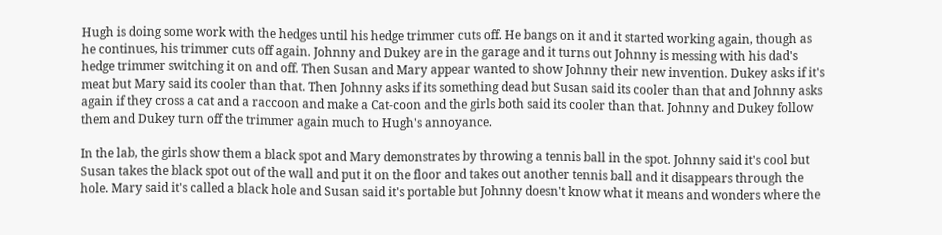Hugh is doing some work with the hedges until his hedge trimmer cuts off. He bangs on it and it started working again, though as he continues, his trimmer cuts off again. Johnny and Dukey are in the garage and it turns out Johnny is messing with his dad's hedge trimmer switching it on and off. Then Susan and Mary appear wanted to show Johnny their new invention. Dukey asks if it's meat but Mary said its cooler than that. Then Johnny asks if its something dead but Susan said its cooler than that and Johnny asks again if they cross a cat and a raccoon and make a Cat-coon and the girls both said its cooler than that. Johnny and Dukey follow them and Dukey turn off the trimmer again much to Hugh's annoyance.

In the lab, the girls show them a black spot and Mary demonstrates by throwing a tennis ball in the spot. Johnny said it's cool but Susan takes the black spot out of the wall and put it on the floor and takes out another tennis ball and it disappears through the hole. Mary said it's called a black hole and Susan said it's portable but Johnny doesn't know what it means and wonders where the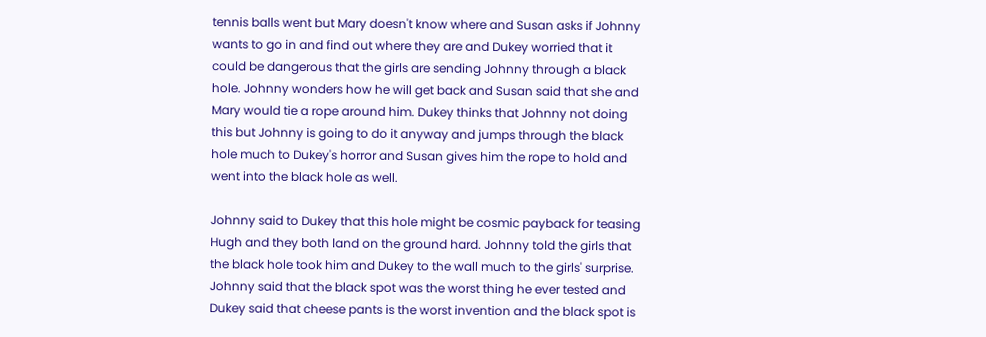tennis balls went but Mary doesn't know where and Susan asks if Johnny wants to go in and find out where they are and Dukey worried that it could be dangerous that the girls are sending Johnny through a black hole. Johnny wonders how he will get back and Susan said that she and Mary would tie a rope around him. Dukey thinks that Johnny not doing this but Johnny is going to do it anyway and jumps through the black hole much to Dukey's horror and Susan gives him the rope to hold and went into the black hole as well.

Johnny said to Dukey that this hole might be cosmic payback for teasing Hugh and they both land on the ground hard. Johnny told the girls that the black hole took him and Dukey to the wall much to the girls' surprise. Johnny said that the black spot was the worst thing he ever tested and Dukey said that cheese pants is the worst invention and the black spot is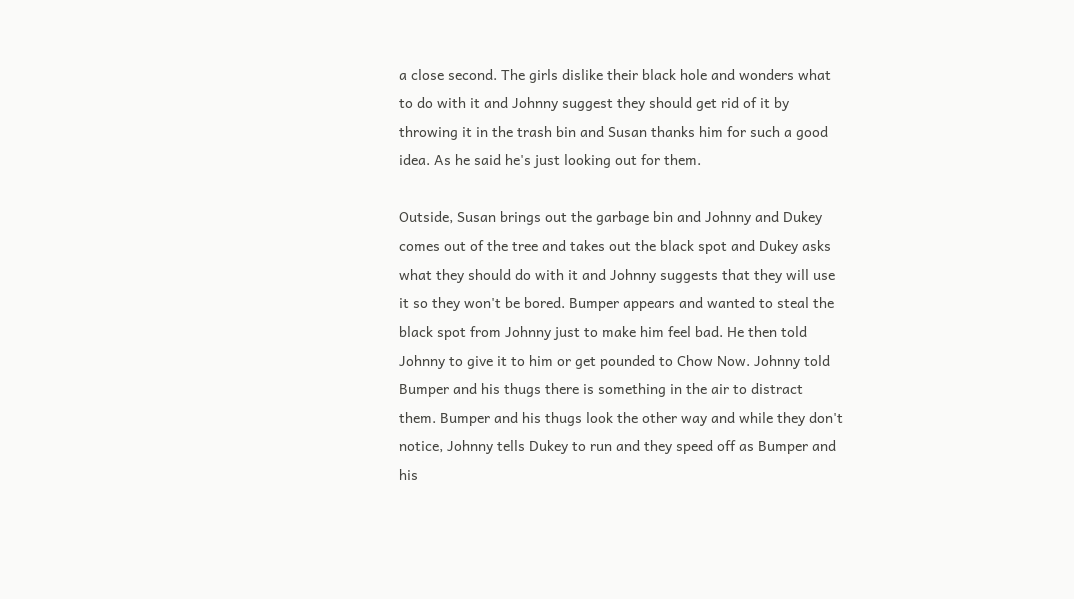a close second. The girls dislike their black hole and wonders what to do with it and Johnny suggest they should get rid of it by throwing it in the trash bin and Susan thanks him for such a good idea. As he said he's just looking out for them.

Outside, Susan brings out the garbage bin and Johnny and Dukey comes out of the tree and takes out the black spot and Dukey asks what they should do with it and Johnny suggests that they will use it so they won't be bored. Bumper appears and wanted to steal the black spot from Johnny just to make him feel bad. He then told Johnny to give it to him or get pounded to Chow Now. Johnny told Bumper and his thugs there is something in the air to distract them. Bumper and his thugs look the other way and while they don't notice, Johnny tells Dukey to run and they speed off as Bumper and his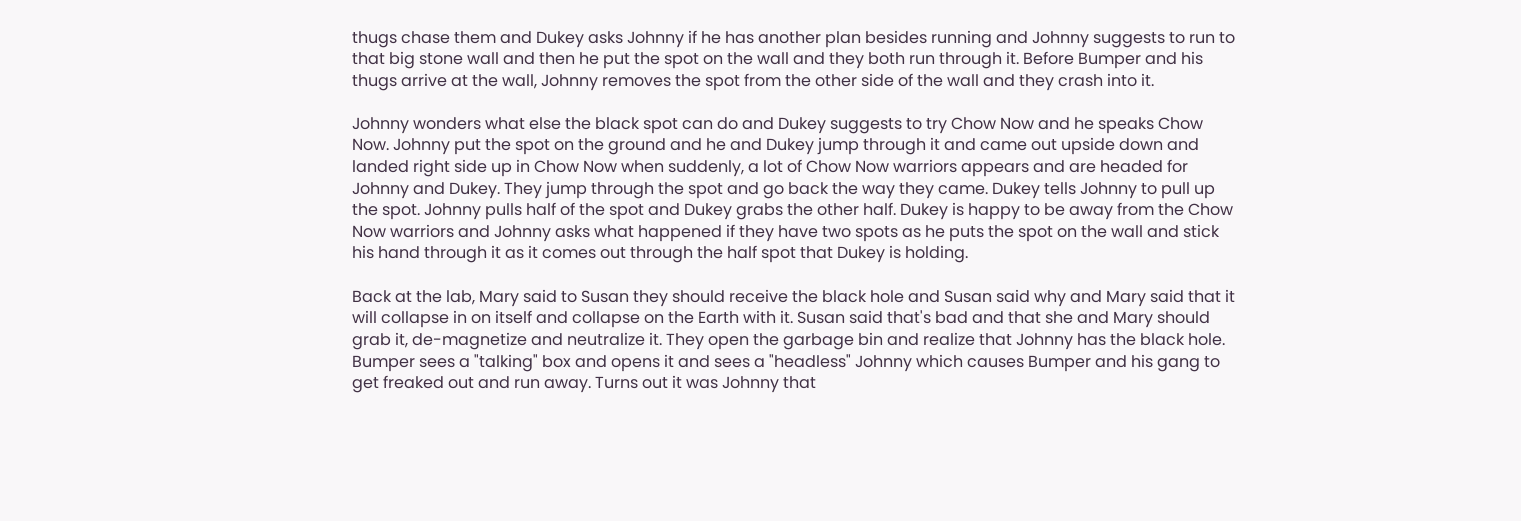thugs chase them and Dukey asks Johnny if he has another plan besides running and Johnny suggests to run to that big stone wall and then he put the spot on the wall and they both run through it. Before Bumper and his thugs arrive at the wall, Johnny removes the spot from the other side of the wall and they crash into it.

Johnny wonders what else the black spot can do and Dukey suggests to try Chow Now and he speaks Chow Now. Johnny put the spot on the ground and he and Dukey jump through it and came out upside down and landed right side up in Chow Now when suddenly, a lot of Chow Now warriors appears and are headed for Johnny and Dukey. They jump through the spot and go back the way they came. Dukey tells Johnny to pull up the spot. Johnny pulls half of the spot and Dukey grabs the other half. Dukey is happy to be away from the Chow Now warriors and Johnny asks what happened if they have two spots as he puts the spot on the wall and stick his hand through it as it comes out through the half spot that Dukey is holding.

Back at the lab, Mary said to Susan they should receive the black hole and Susan said why and Mary said that it will collapse in on itself and collapse on the Earth with it. Susan said that's bad and that she and Mary should grab it, de-magnetize and neutralize it. They open the garbage bin and realize that Johnny has the black hole. Bumper sees a "talking" box and opens it and sees a "headless" Johnny which causes Bumper and his gang to get freaked out and run away. Turns out it was Johnny that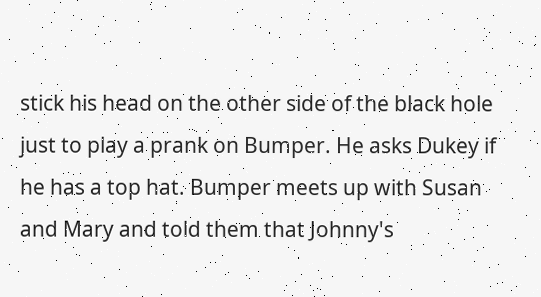stick his head on the other side of the black hole just to play a prank on Bumper. He asks Dukey if he has a top hat. Bumper meets up with Susan and Mary and told them that Johnny's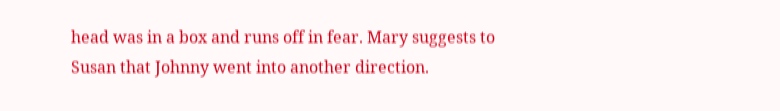head was in a box and runs off in fear. Mary suggests to Susan that Johnny went into another direction.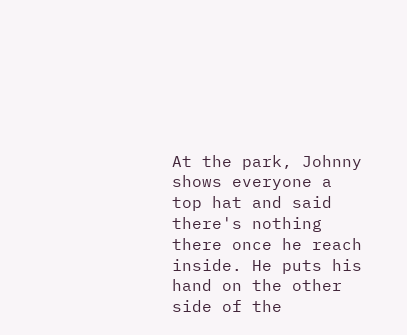At the park, Johnny shows everyone a top hat and said there's nothing there once he reach inside. He puts his hand on the other side of the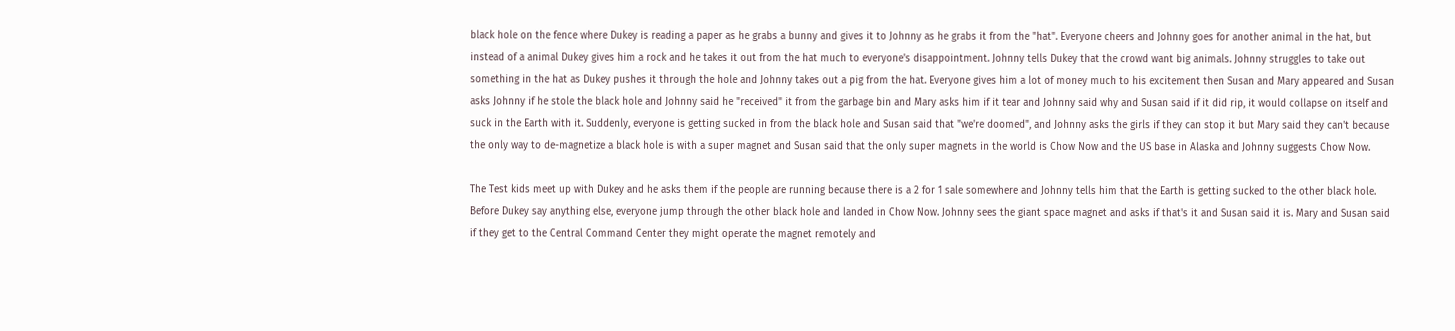black hole on the fence where Dukey is reading a paper as he grabs a bunny and gives it to Johnny as he grabs it from the "hat". Everyone cheers and Johnny goes for another animal in the hat, but instead of a animal Dukey gives him a rock and he takes it out from the hat much to everyone's disappointment. Johnny tells Dukey that the crowd want big animals. Johnny struggles to take out something in the hat as Dukey pushes it through the hole and Johnny takes out a pig from the hat. Everyone gives him a lot of money much to his excitement then Susan and Mary appeared and Susan asks Johnny if he stole the black hole and Johnny said he "received" it from the garbage bin and Mary asks him if it tear and Johnny said why and Susan said if it did rip, it would collapse on itself and suck in the Earth with it. Suddenly, everyone is getting sucked in from the black hole and Susan said that "we're doomed", and Johnny asks the girls if they can stop it but Mary said they can't because the only way to de-magnetize a black hole is with a super magnet and Susan said that the only super magnets in the world is Chow Now and the US base in Alaska and Johnny suggests Chow Now.

The Test kids meet up with Dukey and he asks them if the people are running because there is a 2 for 1 sale somewhere and Johnny tells him that the Earth is getting sucked to the other black hole. Before Dukey say anything else, everyone jump through the other black hole and landed in Chow Now. Johnny sees the giant space magnet and asks if that's it and Susan said it is. Mary and Susan said if they get to the Central Command Center they might operate the magnet remotely and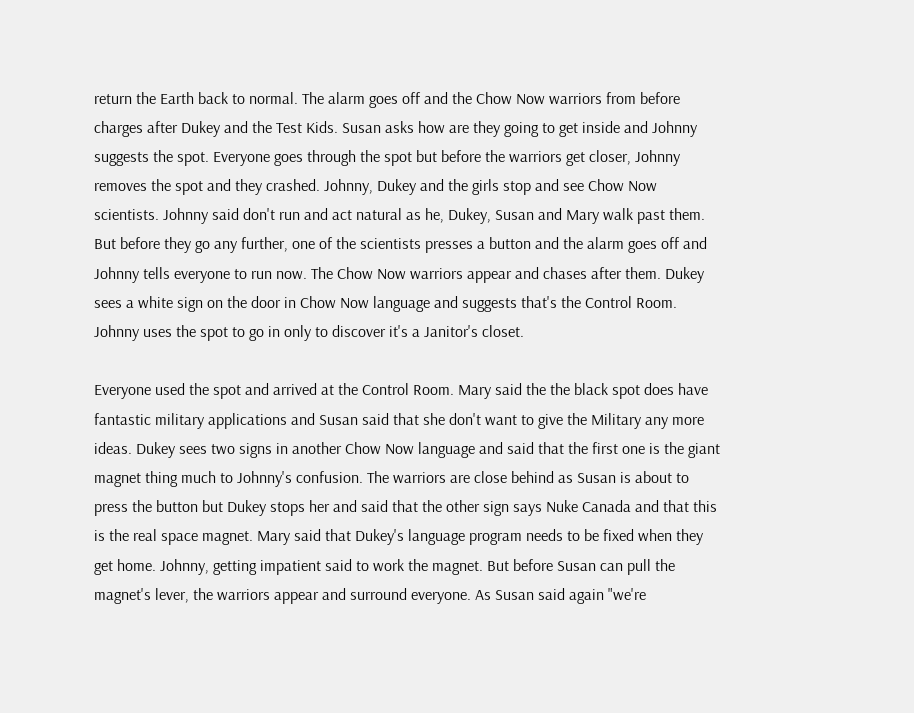return the Earth back to normal. The alarm goes off and the Chow Now warriors from before charges after Dukey and the Test Kids. Susan asks how are they going to get inside and Johnny suggests the spot. Everyone goes through the spot but before the warriors get closer, Johnny removes the spot and they crashed. Johnny, Dukey and the girls stop and see Chow Now scientists. Johnny said don't run and act natural as he, Dukey, Susan and Mary walk past them. But before they go any further, one of the scientists presses a button and the alarm goes off and Johnny tells everyone to run now. The Chow Now warriors appear and chases after them. Dukey sees a white sign on the door in Chow Now language and suggests that's the Control Room. Johnny uses the spot to go in only to discover it's a Janitor's closet.

Everyone used the spot and arrived at the Control Room. Mary said the the black spot does have fantastic military applications and Susan said that she don't want to give the Military any more ideas. Dukey sees two signs in another Chow Now language and said that the first one is the giant magnet thing much to Johnny's confusion. The warriors are close behind as Susan is about to press the button but Dukey stops her and said that the other sign says Nuke Canada and that this is the real space magnet. Mary said that Dukey's language program needs to be fixed when they get home. Johnny, getting impatient said to work the magnet. But before Susan can pull the magnet's lever, the warriors appear and surround everyone. As Susan said again "we're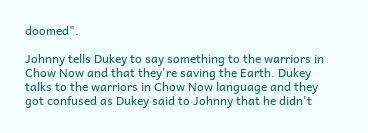doomed".

Johnny tells Dukey to say something to the warriors in Chow Now and that they're saving the Earth. Dukey talks to the warriors in Chow Now language and they got confused as Dukey said to Johnny that he didn't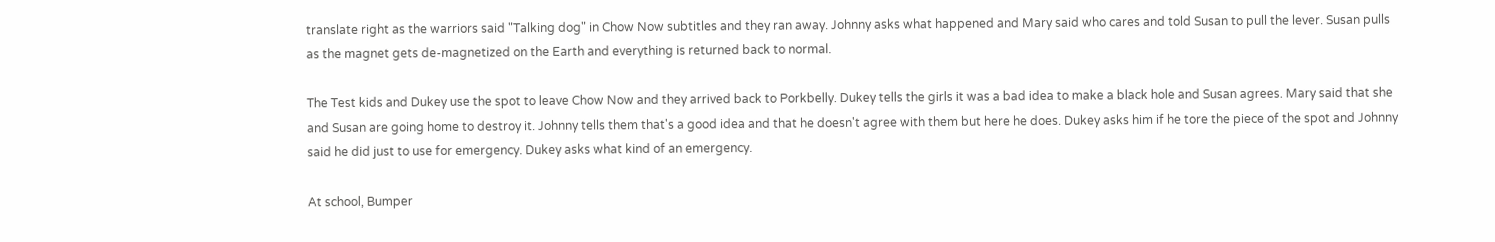translate right as the warriors said "Talking dog" in Chow Now subtitles and they ran away. Johnny asks what happened and Mary said who cares and told Susan to pull the lever. Susan pulls as the magnet gets de-magnetized on the Earth and everything is returned back to normal.

The Test kids and Dukey use the spot to leave Chow Now and they arrived back to Porkbelly. Dukey tells the girls it was a bad idea to make a black hole and Susan agrees. Mary said that she and Susan are going home to destroy it. Johnny tells them that's a good idea and that he doesn't agree with them but here he does. Dukey asks him if he tore the piece of the spot and Johnny said he did just to use for emergency. Dukey asks what kind of an emergency.

At school, Bumper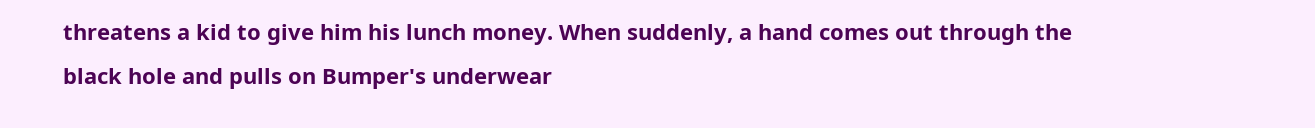threatens a kid to give him his lunch money. When suddenly, a hand comes out through the black hole and pulls on Bumper's underwear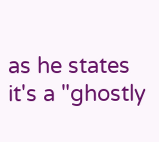as he states it's a "ghostly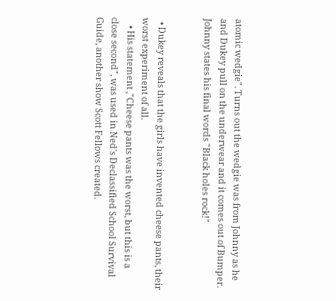atomic wedgie". Turns out the wedgie was from Johnny as he and Dukey pull on the underwear and it comes out of Bumper. Johnny states his final words "Black holes rock!"


  • Dukey reveals that the girls have invented cheese pants, their worst experiment of all.
    • His statement ,"Cheese pants was the worst, but this is a close second", was used in Ned's Declassified School Survival Guide, another show Scott Fellows created.